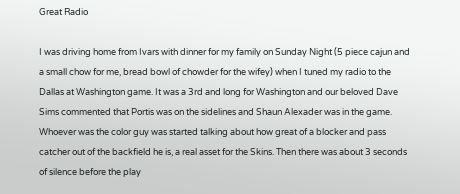Great Radio

I was driving home from Ivars with dinner for my family on Sunday Night (5 piece cajun and a small chow for me, bread bowl of chowder for the wifey) when I tuned my radio to the Dallas at Washington game. It was a 3rd and long for Washington and our beloved Dave Sims commented that Portis was on the sidelines and Shaun Alexader was in the game. Whoever was the color guy was started talking about how great of a blocker and pass catcher out of the backfield he is, a real asset for the Skins. Then there was about 3 seconds of silence before the play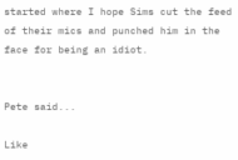started where I hope Sims cut the feed of their mics and punched him in the face for being an idiot.


Pete said...

Like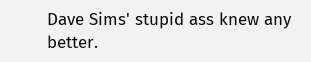Dave Sims' stupid ass knew any better.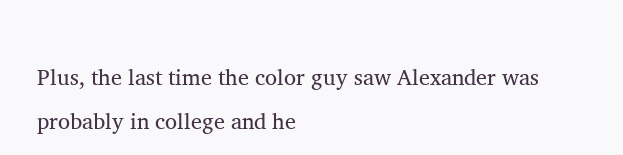Plus, the last time the color guy saw Alexander was probably in college and he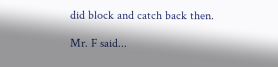did block and catch back then.

Mr. F said...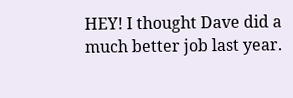HEY! I thought Dave did a much better job last year.